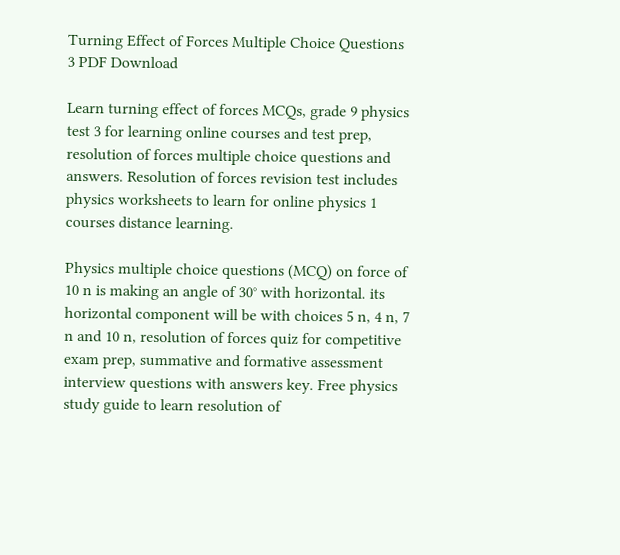Turning Effect of Forces Multiple Choice Questions 3 PDF Download

Learn turning effect of forces MCQs, grade 9 physics test 3 for learning online courses and test prep, resolution of forces multiple choice questions and answers. Resolution of forces revision test includes physics worksheets to learn for online physics 1 courses distance learning.

Physics multiple choice questions (MCQ) on force of 10 n is making an angle of 30° with horizontal. its horizontal component will be with choices 5 n, 4 n, 7 n and 10 n, resolution of forces quiz for competitive exam prep, summative and formative assessment interview questions with answers key. Free physics study guide to learn resolution of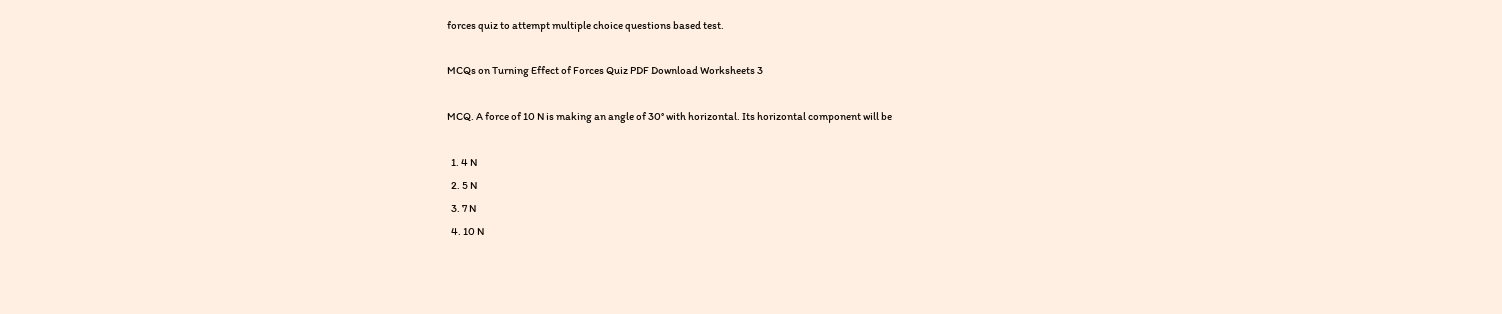forces quiz to attempt multiple choice questions based test.

MCQs on Turning Effect of Forces Quiz PDF Download Worksheets 3

MCQ. A force of 10 N is making an angle of 30° with horizontal. Its horizontal component will be

  1. 4 N
  2. 5 N
  3. 7 N
  4. 10 N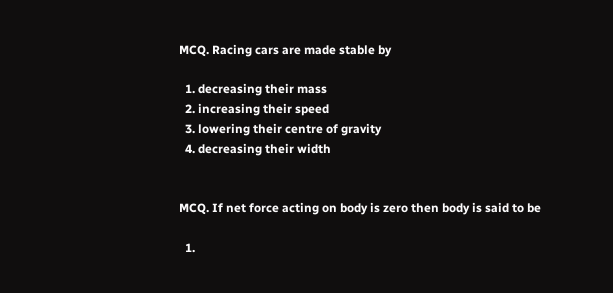MCQ. Racing cars are made stable by

  1. decreasing their mass
  2. increasing their speed
  3. lowering their centre of gravity
  4. decreasing their width


MCQ. If net force acting on body is zero then body is said to be

  1.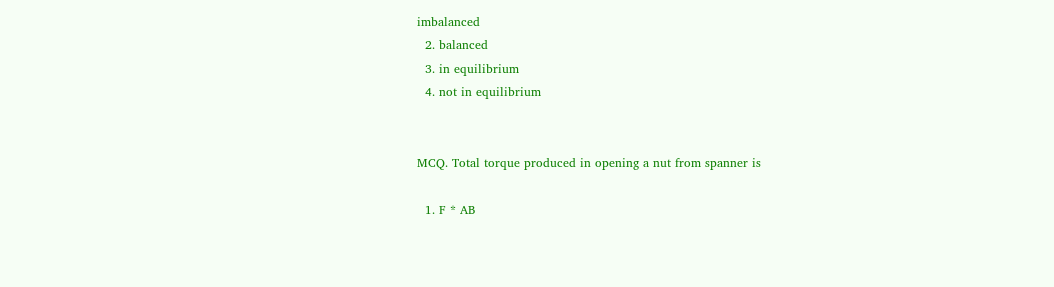imbalanced
  2. balanced
  3. in equilibrium
  4. not in equilibrium


MCQ. Total torque produced in opening a nut from spanner is

  1. F * AB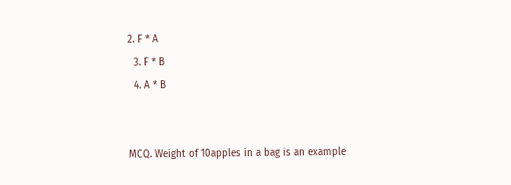2. F * A
  3. F * B
  4. A * B


MCQ. Weight of 10apples in a bag is an example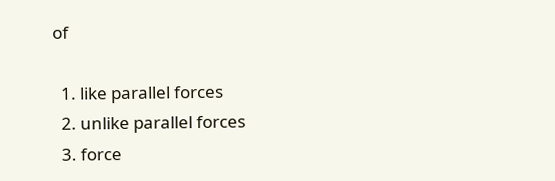of

  1. like parallel forces
  2. unlike parallel forces
  3. force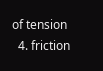of tension
  4. friction